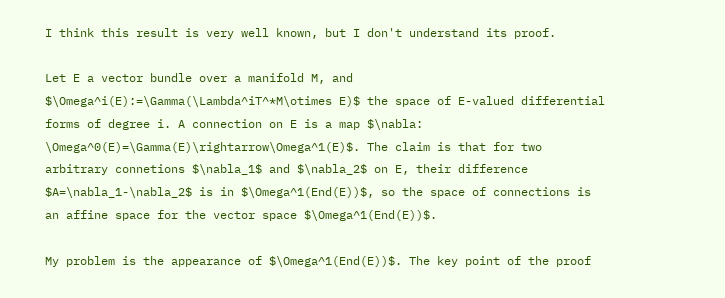I think this result is very well known, but I don't understand its proof.

Let E a vector bundle over a manifold M, and $\Omega^i(E):=\Gamma(\Lambda^iT^*M\otimes E)$ the space of E-valued differential forms of degree i. A connection on E is a map $\nabla: \Omega^0(E)=\Gamma(E)\rightarrow\Omega^1(E)$. The claim is that for two arbitrary connetions $\nabla_1$ and $\nabla_2$ on E, their difference $A=\nabla_1-\nabla_2$ is in $\Omega^1(End(E))$, so the space of connections is an affine space for the vector space $\Omega^1(End(E))$.

My problem is the appearance of $\Omega^1(End(E))$. The key point of the proof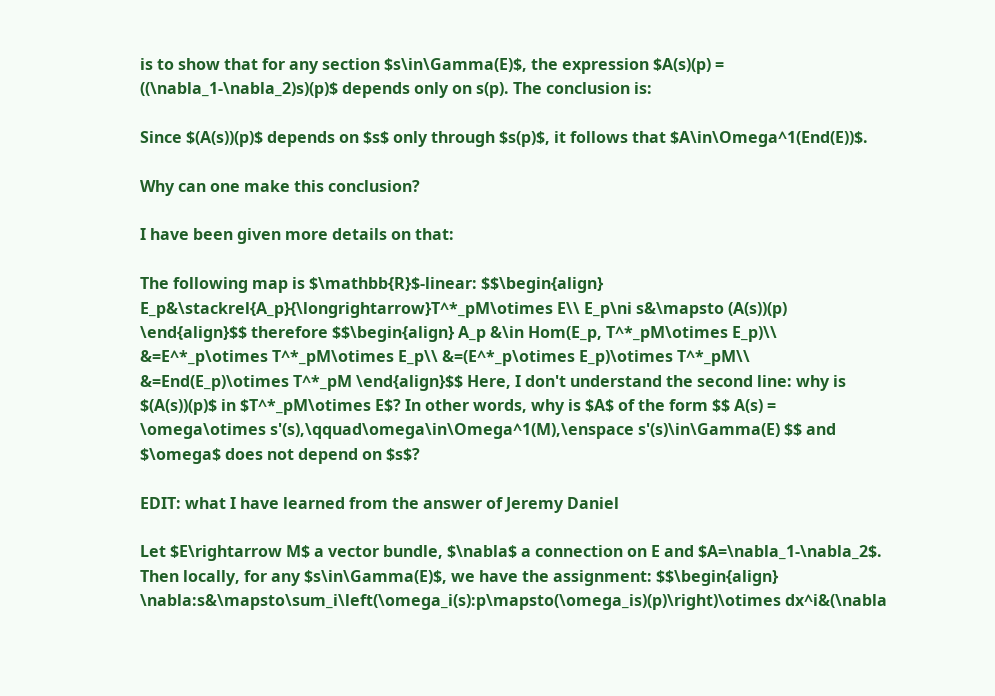is to show that for any section $s\in\Gamma(E)$, the expression $A(s)(p) = ((\nabla_1-\nabla_2)s)(p)$ depends only on s(p). The conclusion is:

Since $(A(s))(p)$ depends on $s$ only through $s(p)$, it follows that $A\in\Omega^1(End(E))$.

Why can one make this conclusion?

I have been given more details on that:

The following map is $\mathbb{R}$-linear: $$\begin{align} E_p&\stackrel{A_p}{\longrightarrow}T^*_pM\otimes E\\ E_p\ni s&\mapsto (A(s))(p) \end{align}$$ therefore $$\begin{align} A_p &\in Hom(E_p, T^*_pM\otimes E_p)\\ &=E^*_p\otimes T^*_pM\otimes E_p\\ &=(E^*_p\otimes E_p)\otimes T^*_pM\\ &=End(E_p)\otimes T^*_pM \end{align}$$ Here, I don't understand the second line: why is $(A(s))(p)$ in $T^*_pM\otimes E$? In other words, why is $A$ of the form $$ A(s) = \omega\otimes s'(s),\qquad\omega\in\Omega^1(M),\enspace s'(s)\in\Gamma(E) $$ and $\omega$ does not depend on $s$?

EDIT: what I have learned from the answer of Jeremy Daniel

Let $E\rightarrow M$ a vector bundle, $\nabla$ a connection on E and $A=\nabla_1-\nabla_2$. Then locally, for any $s\in\Gamma(E)$, we have the assignment: $$\begin{align} \nabla:s&\mapsto\sum_i\left(\omega_i(s):p\mapsto(\omega_is)(p)\right)\otimes dx^i&(\nabla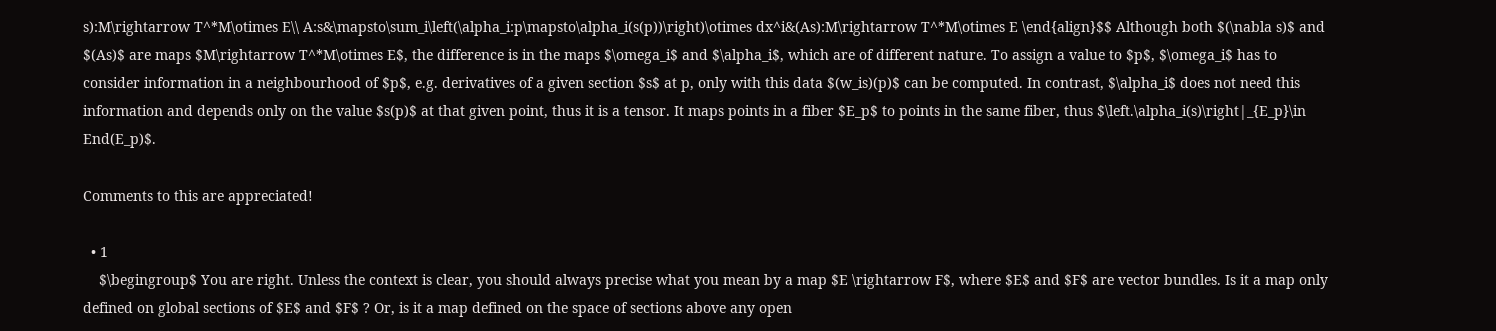s):M\rightarrow T^*M\otimes E\\ A:s&\mapsto\sum_i\left(\alpha_i:p\mapsto\alpha_i(s(p))\right)\otimes dx^i&(As):M\rightarrow T^*M\otimes E \end{align}$$ Although both $(\nabla s)$ and $(As)$ are maps $M\rightarrow T^*M\otimes E$, the difference is in the maps $\omega_i$ and $\alpha_i$, which are of different nature. To assign a value to $p$, $\omega_i$ has to consider information in a neighbourhood of $p$, e.g. derivatives of a given section $s$ at p, only with this data $(w_is)(p)$ can be computed. In contrast, $\alpha_i$ does not need this information and depends only on the value $s(p)$ at that given point, thus it is a tensor. It maps points in a fiber $E_p$ to points in the same fiber, thus $\left.\alpha_i(s)\right|_{E_p}\in End(E_p)$.

Comments to this are appreciated!

  • 1
    $\begingroup$ You are right. Unless the context is clear, you should always precise what you mean by a map $E \rightarrow F$, where $E$ and $F$ are vector bundles. Is it a map only defined on global sections of $E$ and $F$ ? Or, is it a map defined on the space of sections above any open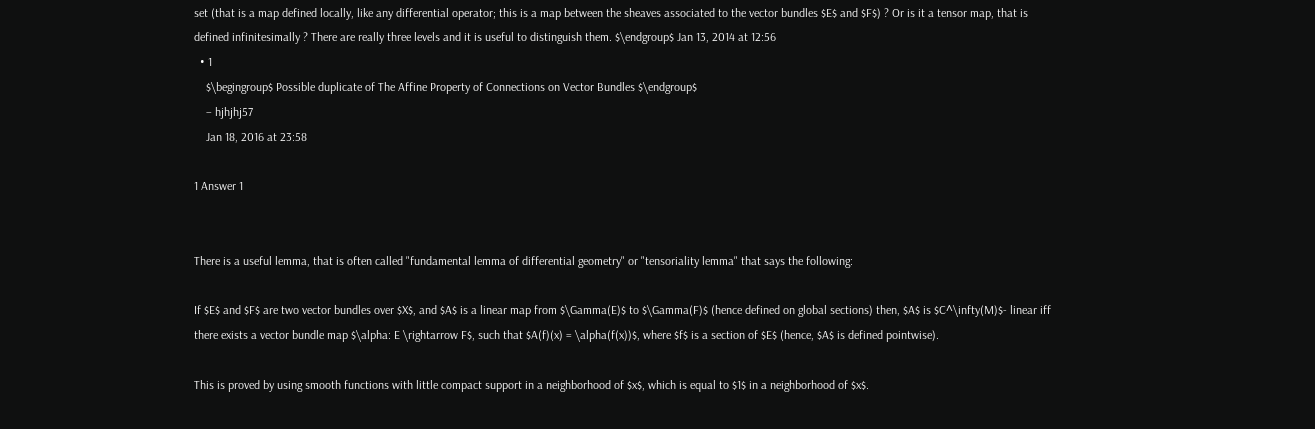set (that is a map defined locally, like any differential operator; this is a map between the sheaves associated to the vector bundles $E$ and $F$) ? Or is it a tensor map, that is defined infinitesimally ? There are really three levels and it is useful to distinguish them. $\endgroup$ Jan 13, 2014 at 12:56
  • 1
    $\begingroup$ Possible duplicate of The Affine Property of Connections on Vector Bundles $\endgroup$
    – hjhjhj57
    Jan 18, 2016 at 23:58

1 Answer 1


There is a useful lemma, that is often called "fundamental lemma of differential geometry" or "tensoriality lemma" that says the following:

If $E$ and $F$ are two vector bundles over $X$, and $A$ is a linear map from $\Gamma(E)$ to $\Gamma(F)$ (hence defined on global sections) then, $A$ is $C^\infty(M)$- linear iff there exists a vector bundle map $\alpha: E \rightarrow F$, such that $A(f)(x) = \alpha(f(x))$, where $f$ is a section of $E$ (hence, $A$ is defined pointwise).

This is proved by using smooth functions with little compact support in a neighborhood of $x$, which is equal to $1$ in a neighborhood of $x$.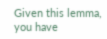Given this lemma, you have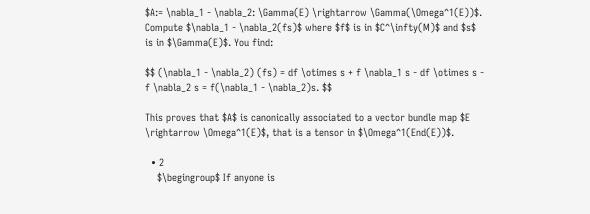$A:= \nabla_1 - \nabla_2: \Gamma(E) \rightarrow \Gamma(\Omega^1(E))$. Compute $\nabla_1 - \nabla_2(fs)$ where $f$ is in $C^\infty(M)$ and $s$ is in $\Gamma(E)$. You find:

$$ (\nabla_1 - \nabla_2) (fs) = df \otimes s + f \nabla_1 s - df \otimes s - f \nabla_2 s = f(\nabla_1 - \nabla_2)s. $$

This proves that $A$ is canonically associated to a vector bundle map $E \rightarrow \Omega^1(E)$, that is a tensor in $\Omega^1(End(E))$.

  • 2
    $\begingroup$ If anyone is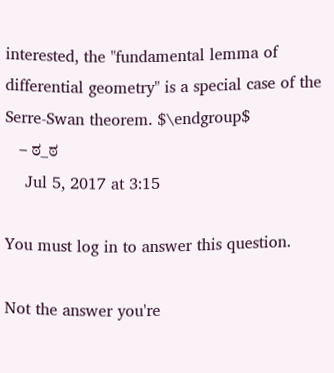interested, the "fundamental lemma of differential geometry" is a special case of the Serre-Swan theorem. $\endgroup$
    – ಠ_ಠ
    Jul 5, 2017 at 3:15

You must log in to answer this question.

Not the answer you're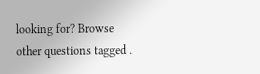looking for? Browse other questions tagged .